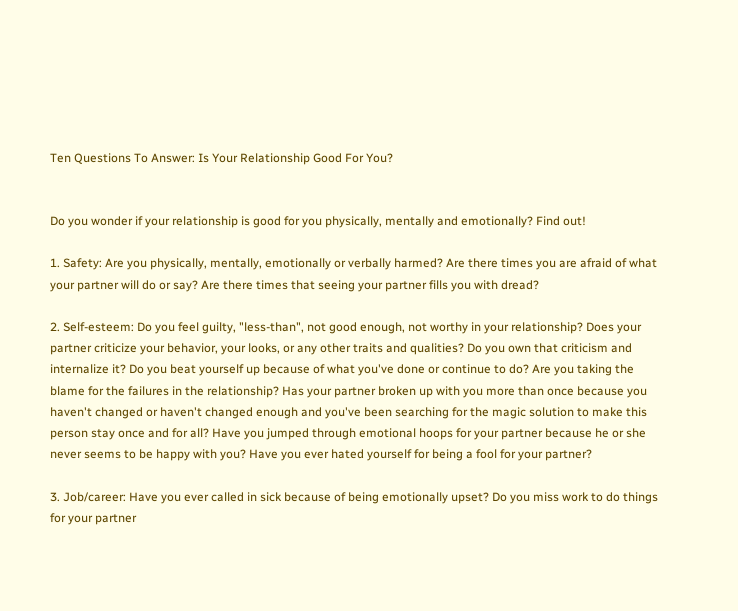Ten Questions To Answer: Is Your Relationship Good For You?


Do you wonder if your relationship is good for you physically, mentally and emotionally? Find out!

1. Safety: Are you physically, mentally, emotionally or verbally harmed? Are there times you are afraid of what your partner will do or say? Are there times that seeing your partner fills you with dread?

2. Self-esteem: Do you feel guilty, "less-than", not good enough, not worthy in your relationship? Does your partner criticize your behavior, your looks, or any other traits and qualities? Do you own that criticism and internalize it? Do you beat yourself up because of what you've done or continue to do? Are you taking the blame for the failures in the relationship? Has your partner broken up with you more than once because you haven't changed or haven't changed enough and you've been searching for the magic solution to make this person stay once and for all? Have you jumped through emotional hoops for your partner because he or she never seems to be happy with you? Have you ever hated yourself for being a fool for your partner?

3. Job/career: Have you ever called in sick because of being emotionally upset? Do you miss work to do things for your partner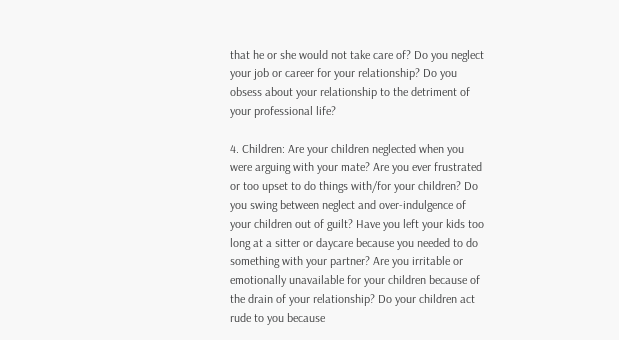that he or she would not take care of? Do you neglect your job or career for your relationship? Do you obsess about your relationship to the detriment of your professional life?

4. Children: Are your children neglected when you were arguing with your mate? Are you ever frustrated or too upset to do things with/for your children? Do you swing between neglect and over-indulgence of your children out of guilt? Have you left your kids too long at a sitter or daycare because you needed to do something with your partner? Are you irritable or emotionally unavailable for your children because of the drain of your relationship? Do your children act rude to you because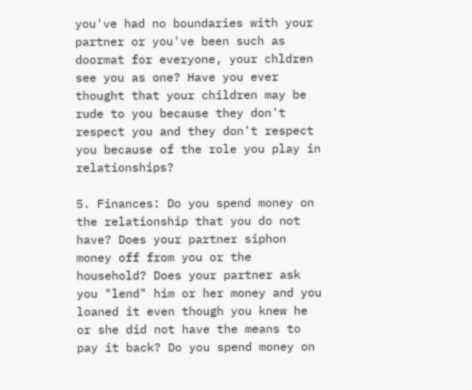you've had no boundaries with your partner or you've been such as doormat for everyone, your chldren see you as one? Have you ever thought that your children may be rude to you because they don't respect you and they don't respect you because of the role you play in relationships?

5. Finances: Do you spend money on the relationship that you do not have? Does your partner siphon money off from you or the household? Does your partner ask you "lend" him or her money and you loaned it even though you knew he or she did not have the means to pay it back? Do you spend money on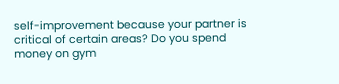self-improvement because your partner is critical of certain areas? Do you spend money on gym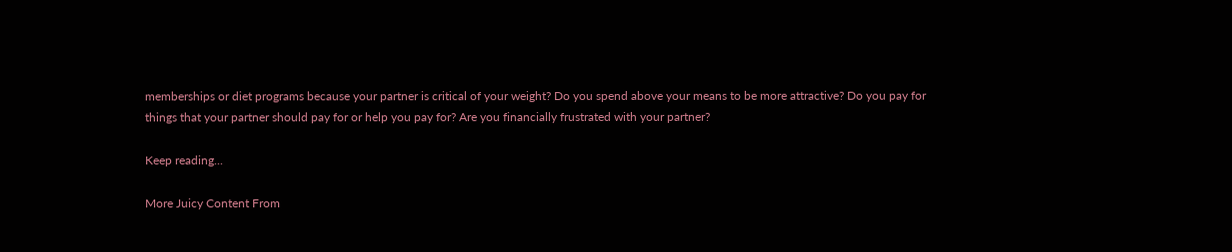memberships or diet programs because your partner is critical of your weight? Do you spend above your means to be more attractive? Do you pay for things that your partner should pay for or help you pay for? Are you financially frustrated with your partner?

Keep reading...

More Juicy Content From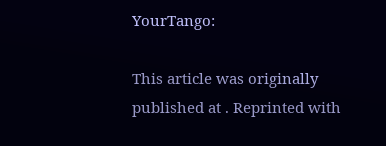YourTango:

This article was originally published at . Reprinted with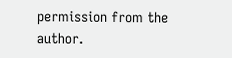permission from the author.